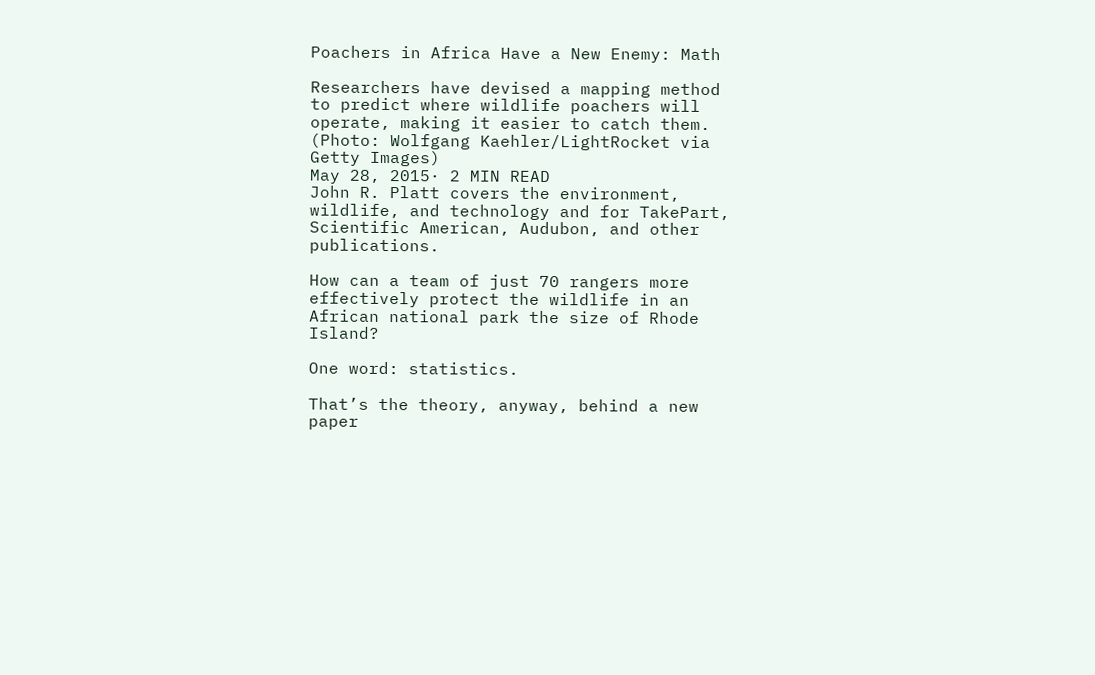Poachers in Africa Have a New Enemy: Math

Researchers have devised a mapping method to predict where wildlife poachers will operate, making it easier to catch them.
(Photo: Wolfgang Kaehler/LightRocket via Getty Images)
May 28, 2015· 2 MIN READ
John R. Platt covers the environment, wildlife, and technology and for TakePart, Scientific American, Audubon, and other publications.

How can a team of just 70 rangers more effectively protect the wildlife in an African national park the size of Rhode Island?

One word: statistics.

That’s the theory, anyway, behind a new paper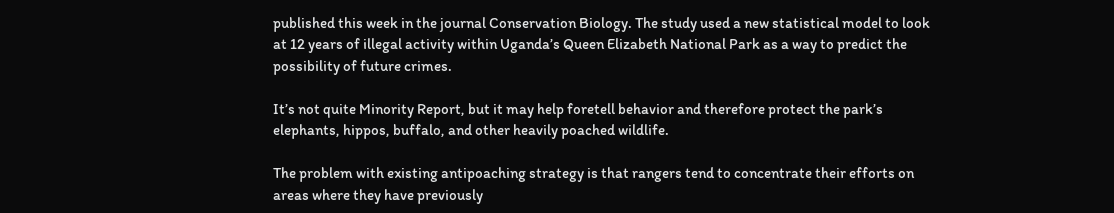published this week in the journal Conservation Biology. The study used a new statistical model to look at 12 years of illegal activity within Uganda’s Queen Elizabeth National Park as a way to predict the possibility of future crimes.

It’s not quite Minority Report, but it may help foretell behavior and therefore protect the park’s elephants, hippos, buffalo, and other heavily poached wildlife.

The problem with existing antipoaching strategy is that rangers tend to concentrate their efforts on areas where they have previously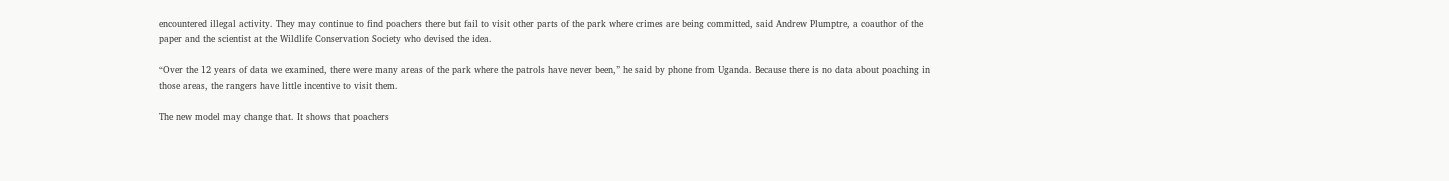encountered illegal activity. They may continue to find poachers there but fail to visit other parts of the park where crimes are being committed, said Andrew Plumptre, a coauthor of the paper and the scientist at the Wildlife Conservation Society who devised the idea.

“Over the 12 years of data we examined, there were many areas of the park where the patrols have never been,” he said by phone from Uganda. Because there is no data about poaching in those areas, the rangers have little incentive to visit them.

The new model may change that. It shows that poachers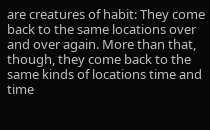are creatures of habit: They come back to the same locations over and over again. More than that, though, they come back to the same kinds of locations time and time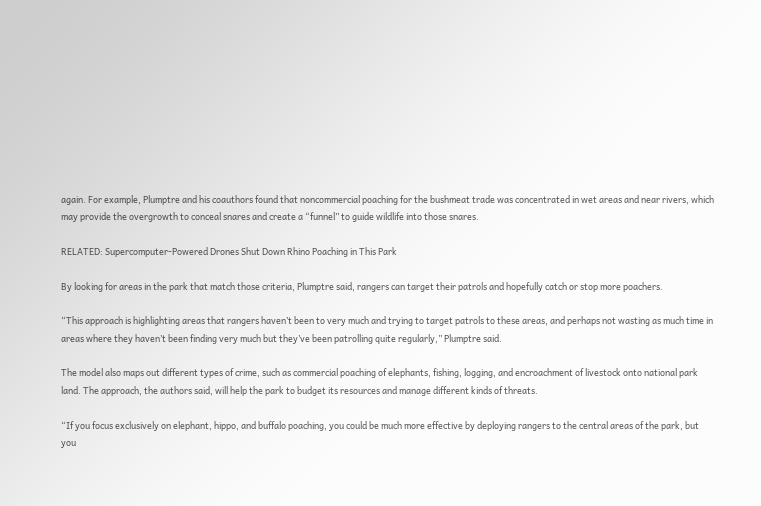again. For example, Plumptre and his coauthors found that noncommercial poaching for the bushmeat trade was concentrated in wet areas and near rivers, which may provide the overgrowth to conceal snares and create a “funnel” to guide wildlife into those snares.

RELATED: Supercomputer-Powered Drones Shut Down Rhino Poaching in This Park

By looking for areas in the park that match those criteria, Plumptre said, rangers can target their patrols and hopefully catch or stop more poachers.

“This approach is highlighting areas that rangers haven’t been to very much and trying to target patrols to these areas, and perhaps not wasting as much time in areas where they haven’t been finding very much but they’ve been patrolling quite regularly,” Plumptre said.

The model also maps out different types of crime, such as commercial poaching of elephants, fishing, logging, and encroachment of livestock onto national park land. The approach, the authors said, will help the park to budget its resources and manage different kinds of threats.

“If you focus exclusively on elephant, hippo, and buffalo poaching, you could be much more effective by deploying rangers to the central areas of the park, but you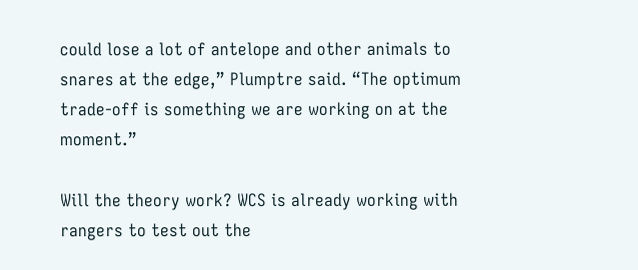could lose a lot of antelope and other animals to snares at the edge,” Plumptre said. “The optimum trade-off is something we are working on at the moment.”

Will the theory work? WCS is already working with rangers to test out the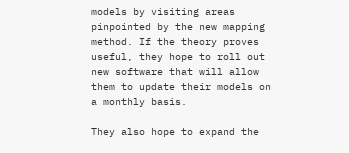models by visiting areas pinpointed by the new mapping method. If the theory proves useful, they hope to roll out new software that will allow them to update their models on a monthly basis.

They also hope to expand the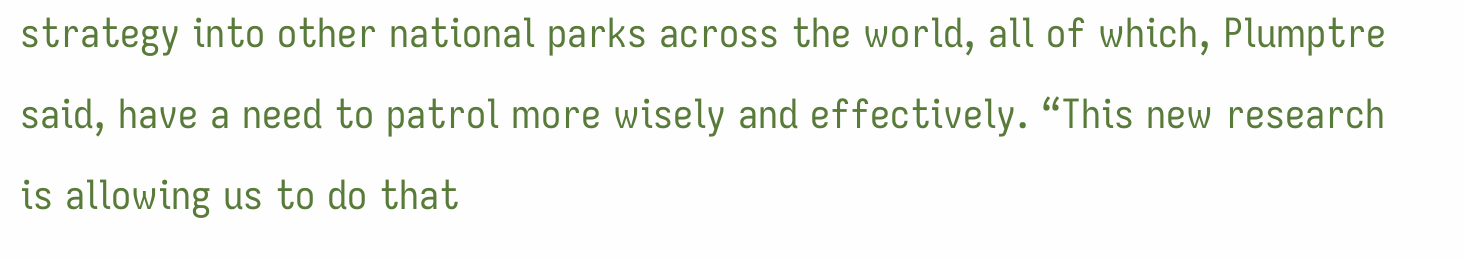strategy into other national parks across the world, all of which, Plumptre said, have a need to patrol more wisely and effectively. “This new research is allowing us to do that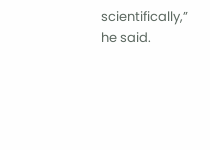scientifically,” he said.